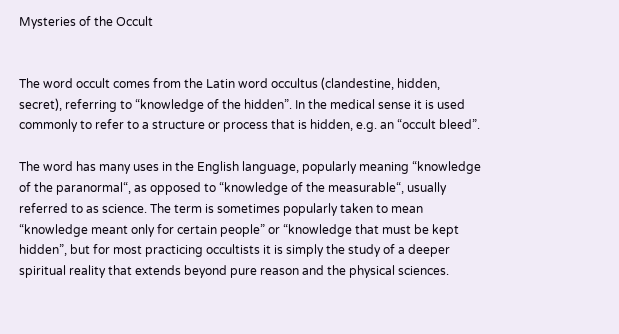Mysteries of the Occult


The word occult comes from the Latin word occultus (clandestine, hidden, secret), referring to “knowledge of the hidden”. In the medical sense it is used commonly to refer to a structure or process that is hidden, e.g. an “occult bleed”.

The word has many uses in the English language, popularly meaning “knowledge of the paranormal“, as opposed to “knowledge of the measurable“, usually referred to as science. The term is sometimes popularly taken to mean “knowledge meant only for certain people” or “knowledge that must be kept hidden”, but for most practicing occultists it is simply the study of a deeper spiritual reality that extends beyond pure reason and the physical sciences.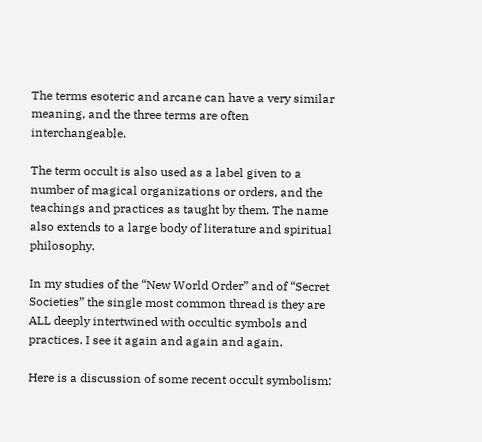The terms esoteric and arcane can have a very similar meaning, and the three terms are often interchangeable.

The term occult is also used as a label given to a number of magical organizations or orders, and the teachings and practices as taught by them. The name also extends to a large body of literature and spiritual philosophy.

In my studies of the “New World Order” and of “Secret Societies” the single most common thread is they are ALL deeply intertwined with occultic symbols and practices. I see it again and again and again.

Here is a discussion of some recent occult symbolism: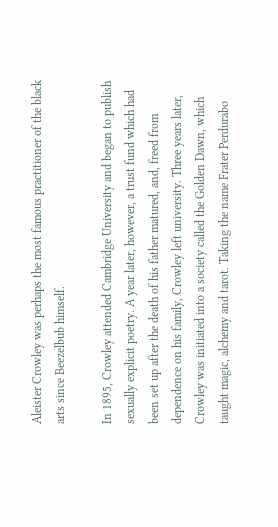Aleister Crowley was perhaps the most famous practitioner of the black arts since Beezelbub himself.

In 1895, Crowley attended Cambridge University and began to publish sexually explicit poetry. A year later, however, a trust fund which had been set up after the death of his father matured, and, freed from dependence on his family, Crowley left university. Three years later, Crowley was initiated into a society called the Golden Dawn, which taught magic, alchemy and tarot. Taking the name Frater Perdurabo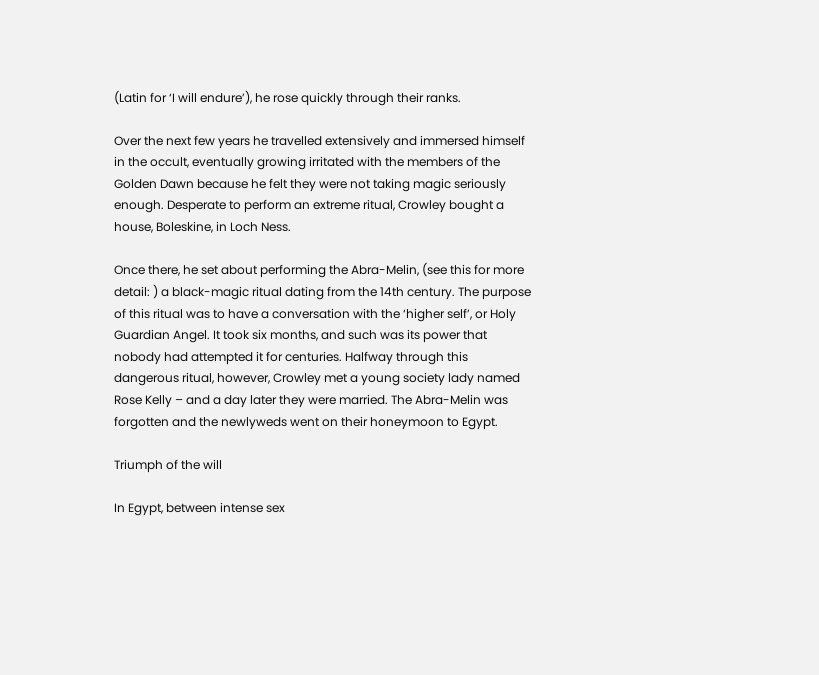(Latin for ‘I will endure’), he rose quickly through their ranks.

Over the next few years he travelled extensively and immersed himself in the occult, eventually growing irritated with the members of the Golden Dawn because he felt they were not taking magic seriously enough. Desperate to perform an extreme ritual, Crowley bought a house, Boleskine, in Loch Ness.

Once there, he set about performing the Abra-Melin, (see this for more detail: ) a black-magic ritual dating from the 14th century. The purpose of this ritual was to have a conversation with the ‘higher self’, or Holy Guardian Angel. It took six months, and such was its power that nobody had attempted it for centuries. Halfway through this dangerous ritual, however, Crowley met a young society lady named Rose Kelly – and a day later they were married. The Abra-Melin was forgotten and the newlyweds went on their honeymoon to Egypt.

Triumph of the will

In Egypt, between intense sex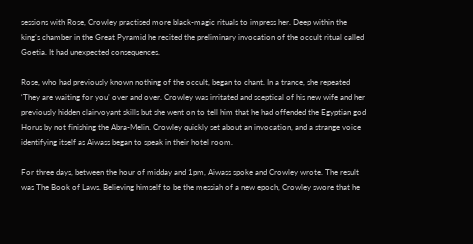sessions with Rose, Crowley practised more black-magic rituals to impress her. Deep within the king’s chamber in the Great Pyramid he recited the preliminary invocation of the occult ritual called Goetia. It had unexpected consequences.

Rose, who had previously known nothing of the occult, began to chant. In a trance, she repeated ‘They are waiting for you’ over and over. Crowley was irritated and sceptical of his new wife and her previously hidden clairvoyant skills but she went on to tell him that he had offended the Egyptian god Horus by not finishing the Abra-Melin. Crowley quickly set about an invocation, and a strange voice identifying itself as Aiwass began to speak in their hotel room.

For three days, between the hour of midday and 1pm, Aiwass spoke and Crowley wrote. The result was The Book of Laws. Believing himself to be the messiah of a new epoch, Crowley swore that he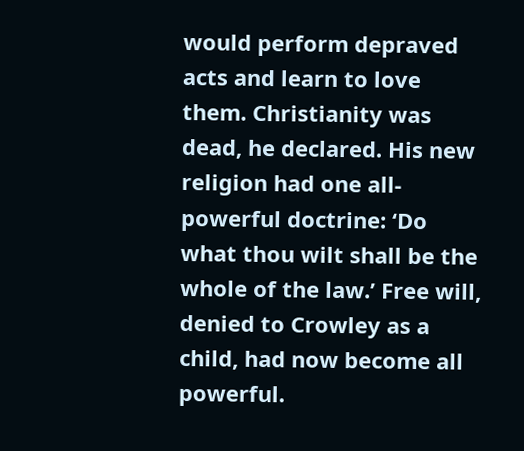would perform depraved acts and learn to love them. Christianity was dead, he declared. His new religion had one all-powerful doctrine: ‘Do what thou wilt shall be the whole of the law.’ Free will, denied to Crowley as a child, had now become all powerful.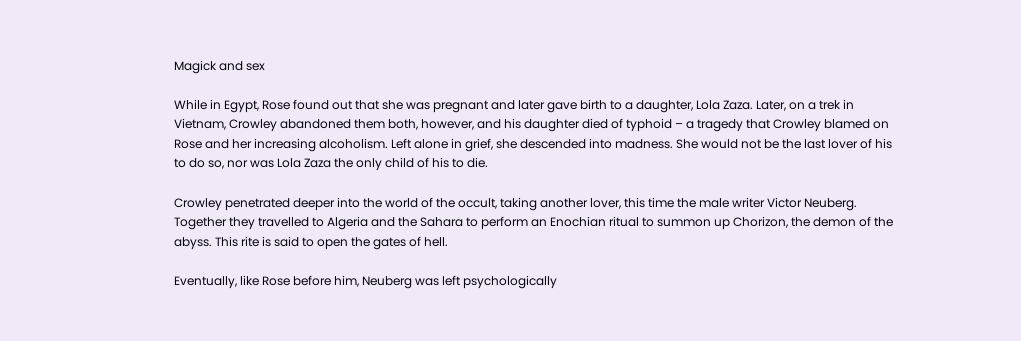Magick and sex

While in Egypt, Rose found out that she was pregnant and later gave birth to a daughter, Lola Zaza. Later, on a trek in Vietnam, Crowley abandoned them both, however, and his daughter died of typhoid – a tragedy that Crowley blamed on Rose and her increasing alcoholism. Left alone in grief, she descended into madness. She would not be the last lover of his to do so, nor was Lola Zaza the only child of his to die.

Crowley penetrated deeper into the world of the occult, taking another lover, this time the male writer Victor Neuberg. Together they travelled to Algeria and the Sahara to perform an Enochian ritual to summon up Chorizon, the demon of the abyss. This rite is said to open the gates of hell.

Eventually, like Rose before him, Neuberg was left psychologically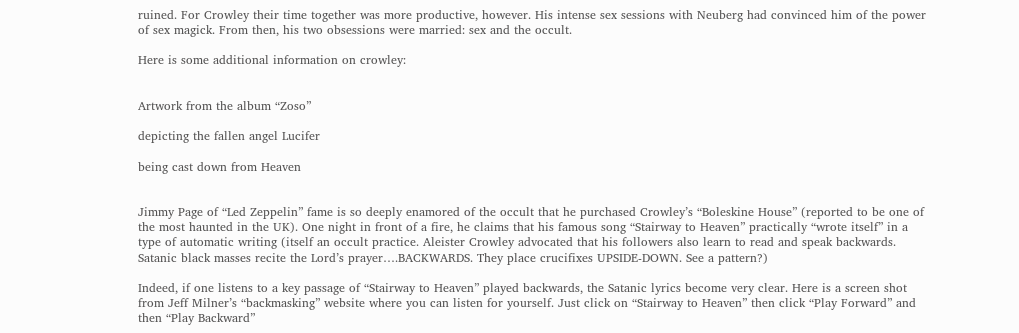ruined. For Crowley their time together was more productive, however. His intense sex sessions with Neuberg had convinced him of the power of sex magick. From then, his two obsessions were married: sex and the occult.

Here is some additional information on crowley:


Artwork from the album “Zoso”

depicting the fallen angel Lucifer

being cast down from Heaven


Jimmy Page of “Led Zeppelin” fame is so deeply enamored of the occult that he purchased Crowley’s “Boleskine House” (reported to be one of the most haunted in the UK). One night in front of a fire, he claims that his famous song “Stairway to Heaven” practically “wrote itself” in a type of automatic writing (itself an occult practice. Aleister Crowley advocated that his followers also learn to read and speak backwards. Satanic black masses recite the Lord’s prayer….BACKWARDS. They place crucifixes UPSIDE-DOWN. See a pattern?)

Indeed, if one listens to a key passage of “Stairway to Heaven” played backwards, the Satanic lyrics become very clear. Here is a screen shot from Jeff Milner’s “backmasking” website where you can listen for yourself. Just click on “Stairway to Heaven” then click “Play Forward” and then “Play Backward”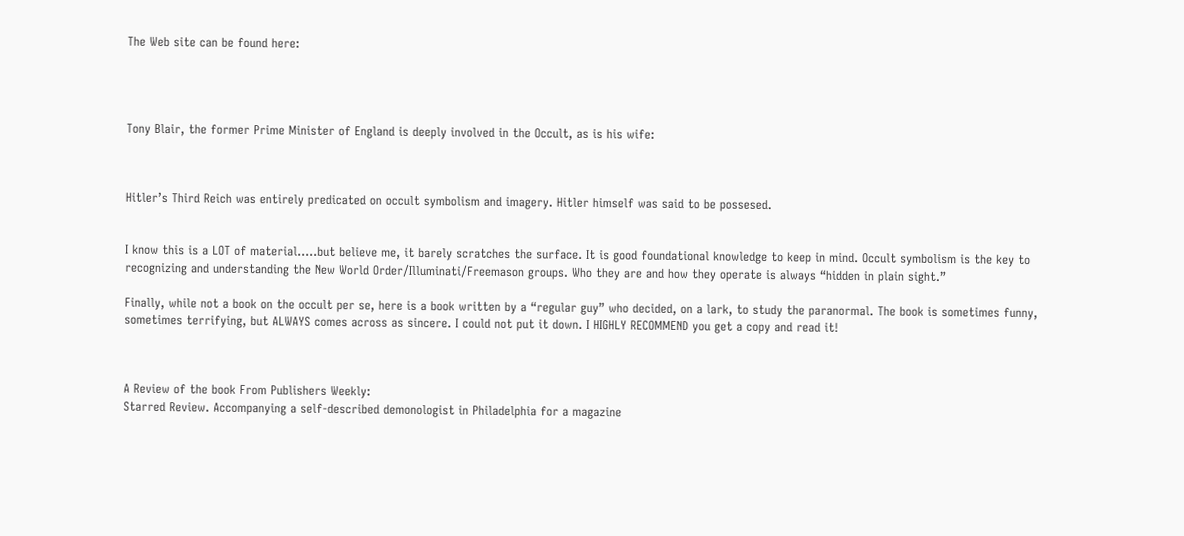The Web site can be found here:




Tony Blair, the former Prime Minister of England is deeply involved in the Occult, as is his wife:



Hitler’s Third Reich was entirely predicated on occult symbolism and imagery. Hitler himself was said to be possesed.


I know this is a LOT of material…..but believe me, it barely scratches the surface. It is good foundational knowledge to keep in mind. Occult symbolism is the key to recognizing and understanding the New World Order/Illuminati/Freemason groups. Who they are and how they operate is always “hidden in plain sight.”

Finally, while not a book on the occult per se, here is a book written by a “regular guy” who decided, on a lark, to study the paranormal. The book is sometimes funny, sometimes terrifying, but ALWAYS comes across as sincere. I could not put it down. I HIGHLY RECOMMEND you get a copy and read it!



A Review of the book From Publishers Weekly:
Starred Review. Accompanying a self-described demonologist in Philadelphia for a magazine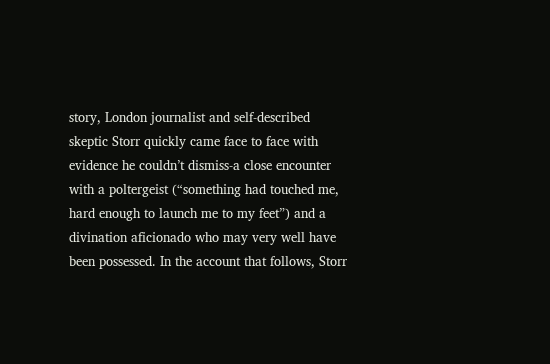story, London journalist and self-described skeptic Storr quickly came face to face with evidence he couldn’t dismiss-a close encounter with a poltergeist (“something had touched me, hard enough to launch me to my feet”) and a divination aficionado who may very well have been possessed. In the account that follows, Storr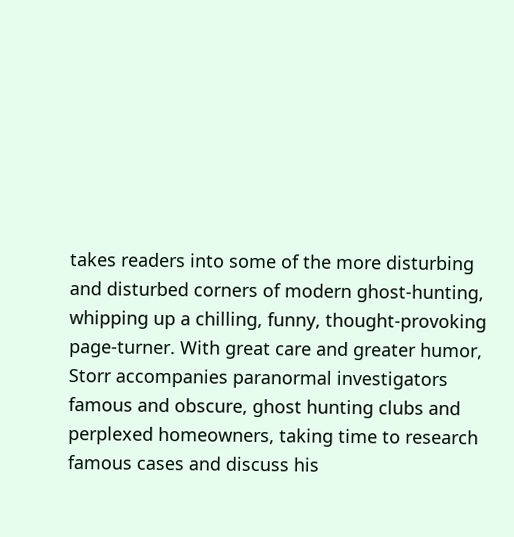takes readers into some of the more disturbing and disturbed corners of modern ghost-hunting, whipping up a chilling, funny, thought-provoking page-turner. With great care and greater humor, Storr accompanies paranormal investigators famous and obscure, ghost hunting clubs and perplexed homeowners, taking time to research famous cases and discuss his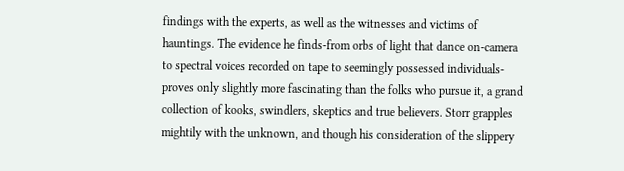findings with the experts, as well as the witnesses and victims of hauntings. The evidence he finds-from orbs of light that dance on-camera to spectral voices recorded on tape to seemingly possessed individuals-proves only slightly more fascinating than the folks who pursue it, a grand collection of kooks, swindlers, skeptics and true believers. Storr grapples mightily with the unknown, and though his consideration of the slippery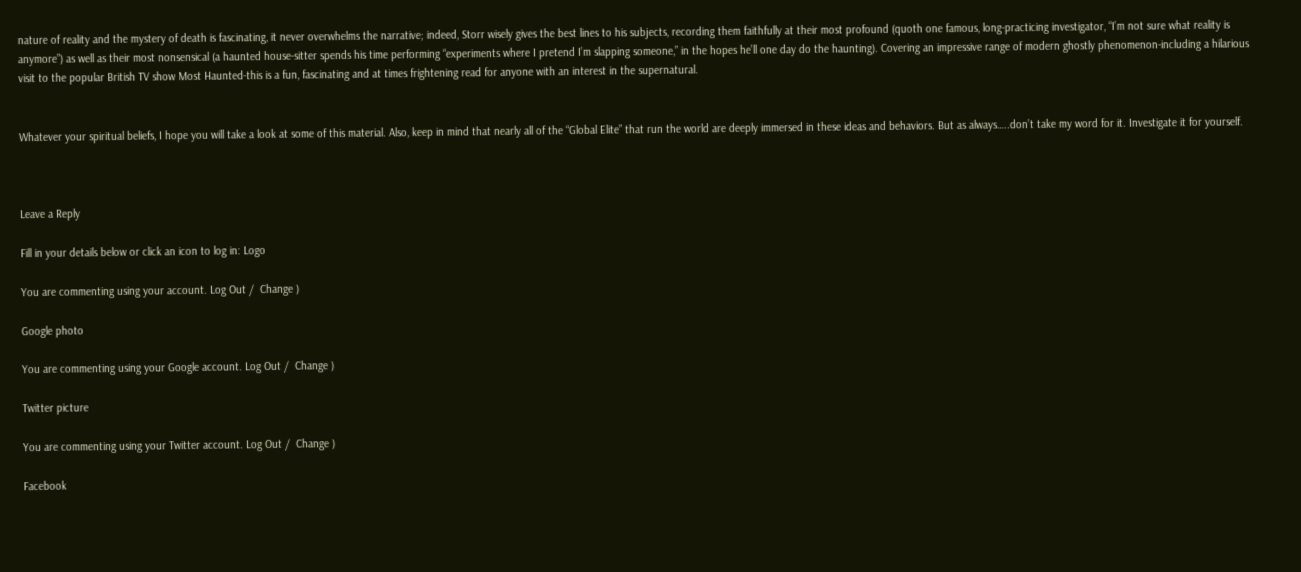nature of reality and the mystery of death is fascinating, it never overwhelms the narrative; indeed, Storr wisely gives the best lines to his subjects, recording them faithfully at their most profound (quoth one famous, long-practicing investigator, “I’m not sure what reality is anymore”) as well as their most nonsensical (a haunted house-sitter spends his time performing “experiments where I pretend I’m slapping someone,” in the hopes he’ll one day do the haunting). Covering an impressive range of modern ghostly phenomenon-including a hilarious visit to the popular British TV show Most Haunted-this is a fun, fascinating and at times frightening read for anyone with an interest in the supernatural.


Whatever your spiritual beliefs, I hope you will take a look at some of this material. Also, keep in mind that nearly all of the “Global Elite” that run the world are deeply immersed in these ideas and behaviors. But as always…..don’t take my word for it. Investigate it for yourself.



Leave a Reply

Fill in your details below or click an icon to log in: Logo

You are commenting using your account. Log Out /  Change )

Google photo

You are commenting using your Google account. Log Out /  Change )

Twitter picture

You are commenting using your Twitter account. Log Out /  Change )

Facebook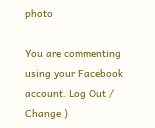photo

You are commenting using your Facebook account. Log Out /  Change )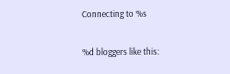Connecting to %s

%d bloggers like this: